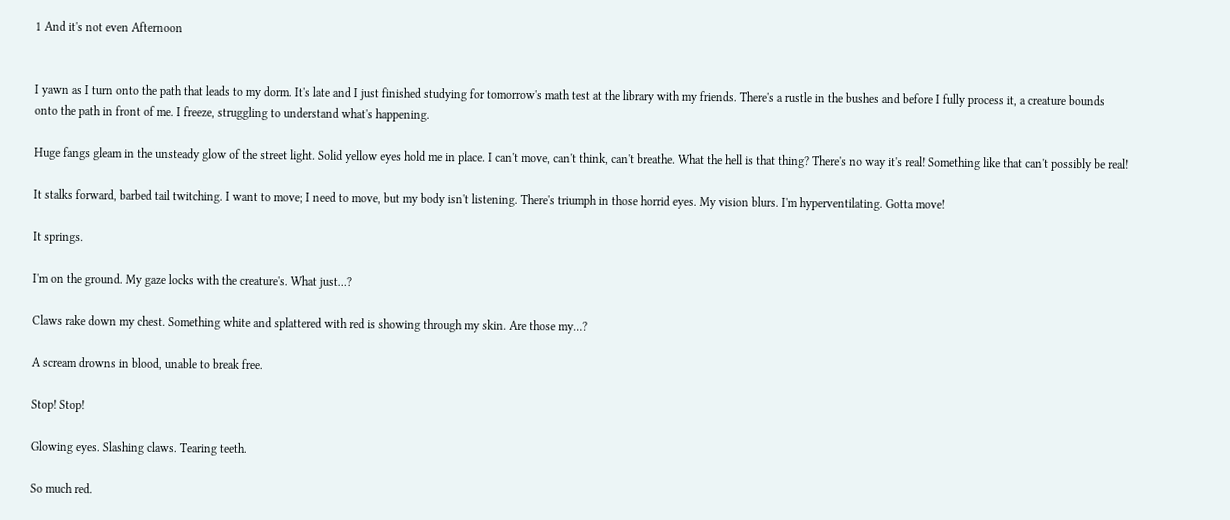1 And it's not even Afternoon


I yawn as I turn onto the path that leads to my dorm. It's late and I just finished studying for tomorrow's math test at the library with my friends. There's a rustle in the bushes and before I fully process it, a creature bounds onto the path in front of me. I freeze, struggling to understand what's happening.

Huge fangs gleam in the unsteady glow of the street light. Solid yellow eyes hold me in place. I can't move, can't think, can't breathe. What the hell is that thing? There's no way it's real! Something like that can't possibly be real!

It stalks forward, barbed tail twitching. I want to move; I need to move, but my body isn't listening. There's triumph in those horrid eyes. My vision blurs. I'm hyperventilating. Gotta move!

It springs.

I'm on the ground. My gaze locks with the creature's. What just…?

Claws rake down my chest. Something white and splattered with red is showing through my skin. Are those my…?

A scream drowns in blood, unable to break free.

Stop! Stop!

Glowing eyes. Slashing claws. Tearing teeth.

So much red.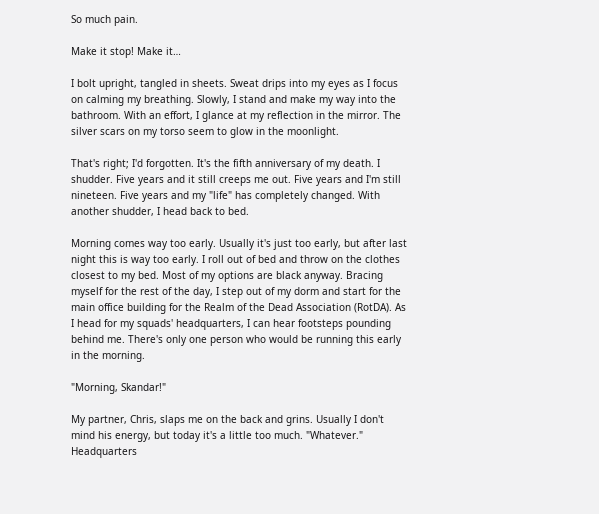So much pain.

Make it stop! Make it…

I bolt upright, tangled in sheets. Sweat drips into my eyes as I focus on calming my breathing. Slowly, I stand and make my way into the bathroom. With an effort, I glance at my reflection in the mirror. The silver scars on my torso seem to glow in the moonlight.

That's right; I'd forgotten. It's the fifth anniversary of my death. I shudder. Five years and it still creeps me out. Five years and I'm still nineteen. Five years and my "life" has completely changed. With another shudder, I head back to bed.

Morning comes way too early. Usually it's just too early, but after last night this is way too early. I roll out of bed and throw on the clothes closest to my bed. Most of my options are black anyway. Bracing myself for the rest of the day, I step out of my dorm and start for the main office building for the Realm of the Dead Association (RotDA). As I head for my squads' headquarters, I can hear footsteps pounding behind me. There's only one person who would be running this early in the morning.

"Morning, Skandar!"

My partner, Chris, slaps me on the back and grins. Usually I don't mind his energy, but today it's a little too much. "Whatever." Headquarters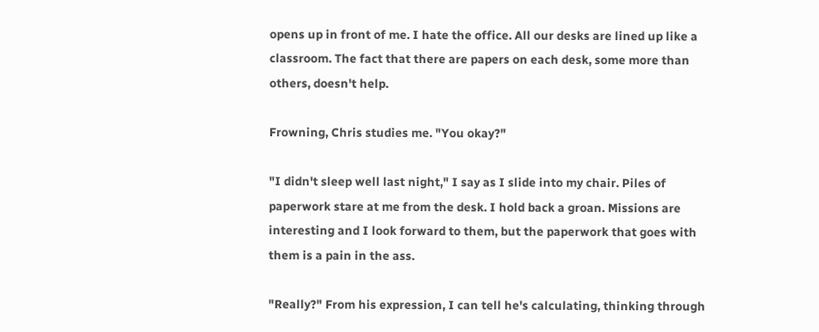opens up in front of me. I hate the office. All our desks are lined up like a classroom. The fact that there are papers on each desk, some more than others, doesn't help.

Frowning, Chris studies me. "You okay?"

"I didn't sleep well last night," I say as I slide into my chair. Piles of paperwork stare at me from the desk. I hold back a groan. Missions are interesting and I look forward to them, but the paperwork that goes with them is a pain in the ass.

"Really?" From his expression, I can tell he's calculating, thinking through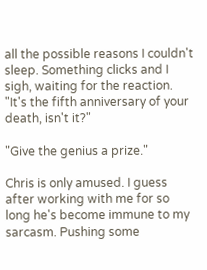all the possible reasons I couldn't sleep. Something clicks and I sigh, waiting for the reaction. "It's the fifth anniversary of your death, isn't it?"

"Give the genius a prize."

Chris is only amused. I guess after working with me for so long he's become immune to my sarcasm. Pushing some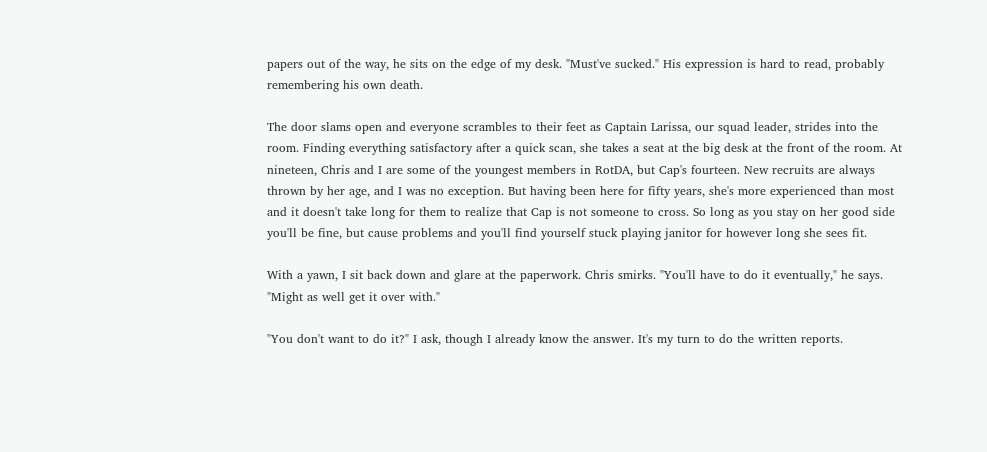papers out of the way, he sits on the edge of my desk. "Must've sucked." His expression is hard to read, probably remembering his own death.

The door slams open and everyone scrambles to their feet as Captain Larissa, our squad leader, strides into the room. Finding everything satisfactory after a quick scan, she takes a seat at the big desk at the front of the room. At nineteen, Chris and I are some of the youngest members in RotDA, but Cap's fourteen. New recruits are always thrown by her age, and I was no exception. But having been here for fifty years, she's more experienced than most and it doesn't take long for them to realize that Cap is not someone to cross. So long as you stay on her good side you'll be fine, but cause problems and you'll find yourself stuck playing janitor for however long she sees fit.

With a yawn, I sit back down and glare at the paperwork. Chris smirks. "You'll have to do it eventually," he says. "Might as well get it over with."

"You don't want to do it?" I ask, though I already know the answer. It's my turn to do the written reports.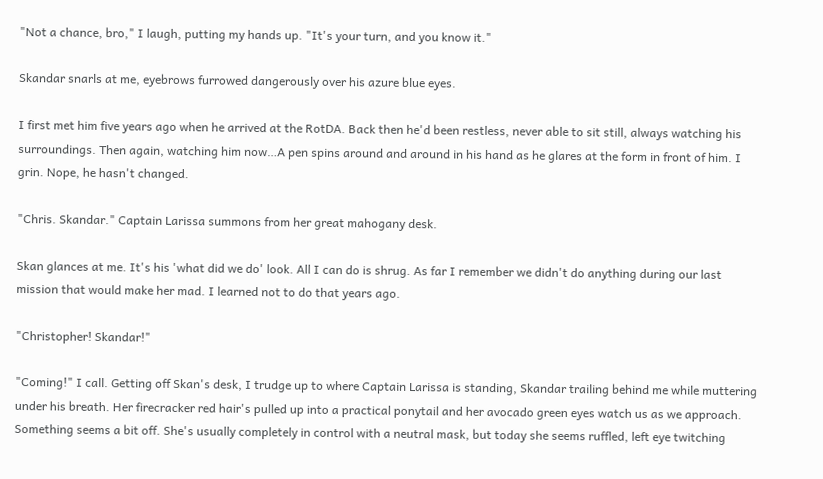"Not a chance, bro," I laugh, putting my hands up. "It's your turn, and you know it."

Skandar snarls at me, eyebrows furrowed dangerously over his azure blue eyes.

I first met him five years ago when he arrived at the RotDA. Back then he'd been restless, never able to sit still, always watching his surroundings. Then again, watching him now…A pen spins around and around in his hand as he glares at the form in front of him. I grin. Nope, he hasn't changed.

"Chris. Skandar." Captain Larissa summons from her great mahogany desk.

Skan glances at me. It's his 'what did we do' look. All I can do is shrug. As far I remember we didn't do anything during our last mission that would make her mad. I learned not to do that years ago.

"Christopher! Skandar!"

"Coming!" I call. Getting off Skan's desk, I trudge up to where Captain Larissa is standing, Skandar trailing behind me while muttering under his breath. Her firecracker red hair's pulled up into a practical ponytail and her avocado green eyes watch us as we approach. Something seems a bit off. She's usually completely in control with a neutral mask, but today she seems ruffled, left eye twitching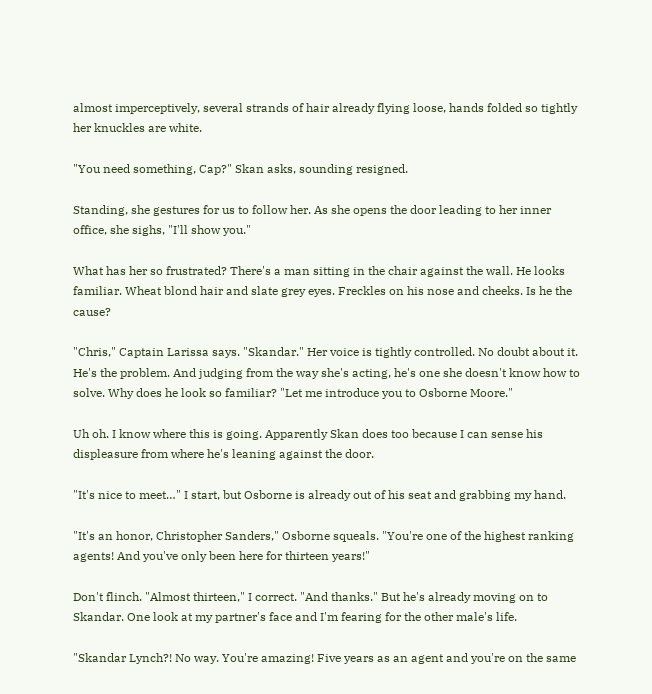almost imperceptively, several strands of hair already flying loose, hands folded so tightly her knuckles are white.

"You need something, Cap?" Skan asks, sounding resigned.

Standing, she gestures for us to follow her. As she opens the door leading to her inner office, she sighs, "I'll show you."

What has her so frustrated? There's a man sitting in the chair against the wall. He looks familiar. Wheat blond hair and slate grey eyes. Freckles on his nose and cheeks. Is he the cause?

"Chris," Captain Larissa says. "Skandar." Her voice is tightly controlled. No doubt about it. He's the problem. And judging from the way she's acting, he's one she doesn't know how to solve. Why does he look so familiar? "Let me introduce you to Osborne Moore."

Uh oh. I know where this is going. Apparently Skan does too because I can sense his displeasure from where he's leaning against the door.

"It's nice to meet…" I start, but Osborne is already out of his seat and grabbing my hand.

"It's an honor, Christopher Sanders," Osborne squeals. "You're one of the highest ranking agents! And you've only been here for thirteen years!"

Don't flinch. "Almost thirteen," I correct. "And thanks." But he's already moving on to Skandar. One look at my partner's face and I'm fearing for the other male's life.

"Skandar Lynch?! No way. You're amazing! Five years as an agent and you're on the same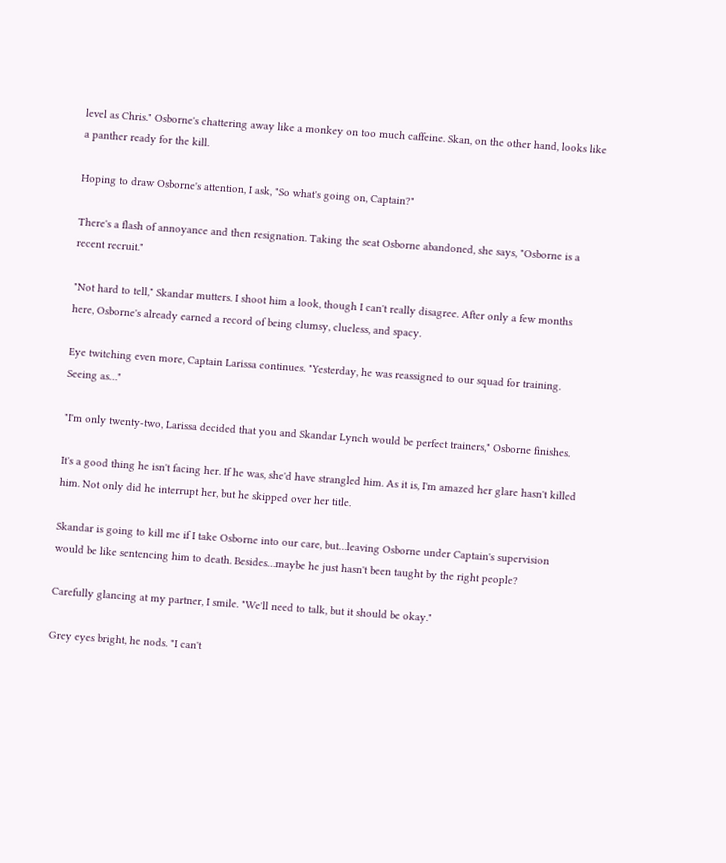level as Chris." Osborne's chattering away like a monkey on too much caffeine. Skan, on the other hand, looks like a panther ready for the kill.

Hoping to draw Osborne's attention, I ask, "So what's going on, Captain?"

There's a flash of annoyance and then resignation. Taking the seat Osborne abandoned, she says, "Osborne is a recent recruit."

"Not hard to tell," Skandar mutters. I shoot him a look, though I can't really disagree. After only a few months here, Osborne's already earned a record of being clumsy, clueless, and spacy.

Eye twitching even more, Captain Larissa continues. "Yesterday, he was reassigned to our squad for training. Seeing as…"

"I'm only twenty-two, Larissa decided that you and Skandar Lynch would be perfect trainers," Osborne finishes.

It's a good thing he isn't facing her. If he was, she'd have strangled him. As it is, I'm amazed her glare hasn't killed him. Not only did he interrupt her, but he skipped over her title.

Skandar is going to kill me if I take Osborne into our care, but…leaving Osborne under Captain's supervision would be like sentencing him to death. Besides…maybe he just hasn't been taught by the right people?

Carefully glancing at my partner, I smile. "We'll need to talk, but it should be okay."

Grey eyes bright, he nods. "I can't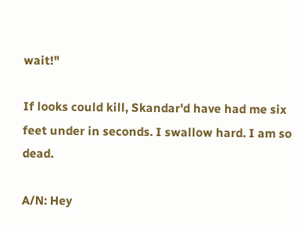wait!"

If looks could kill, Skandar'd have had me six feet under in seconds. I swallow hard. I am so dead.

A/N: Hey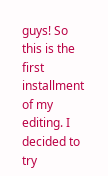guys! So this is the first installment of my editing. I decided to try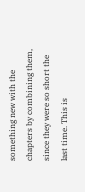something new with the chapters by combining them, since they were so short the last time. This is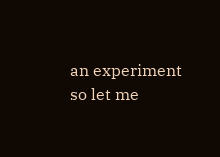an experiment so let me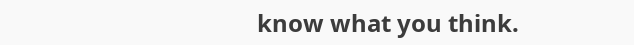know what you think.